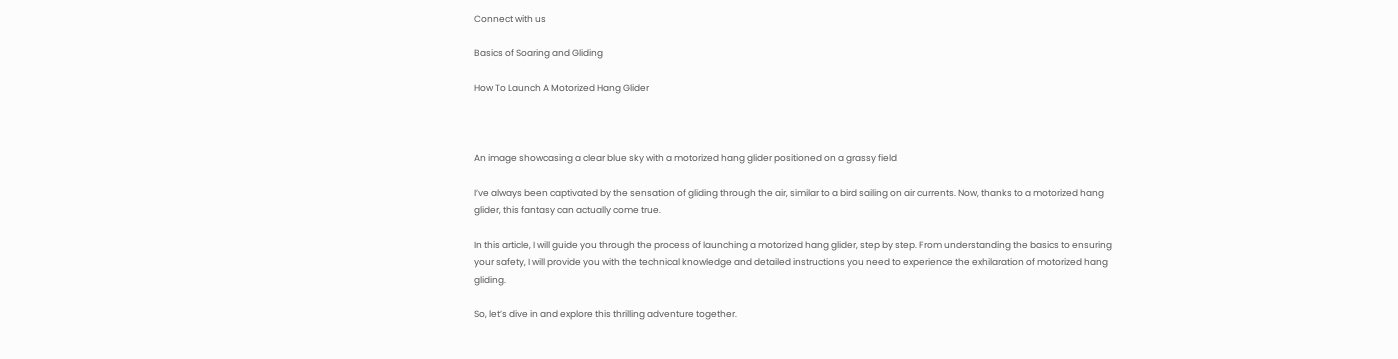Connect with us

Basics of Soaring and Gliding

How To Launch A Motorized Hang Glider



An image showcasing a clear blue sky with a motorized hang glider positioned on a grassy field

I’ve always been captivated by the sensation of gliding through the air, similar to a bird sailing on air currents. Now, thanks to a motorized hang glider, this fantasy can actually come true.

In this article, I will guide you through the process of launching a motorized hang glider, step by step. From understanding the basics to ensuring your safety, I will provide you with the technical knowledge and detailed instructions you need to experience the exhilaration of motorized hang gliding.

So, let’s dive in and explore this thrilling adventure together.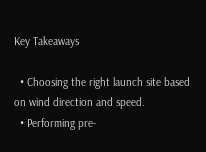Key Takeaways

  • Choosing the right launch site based on wind direction and speed.
  • Performing pre-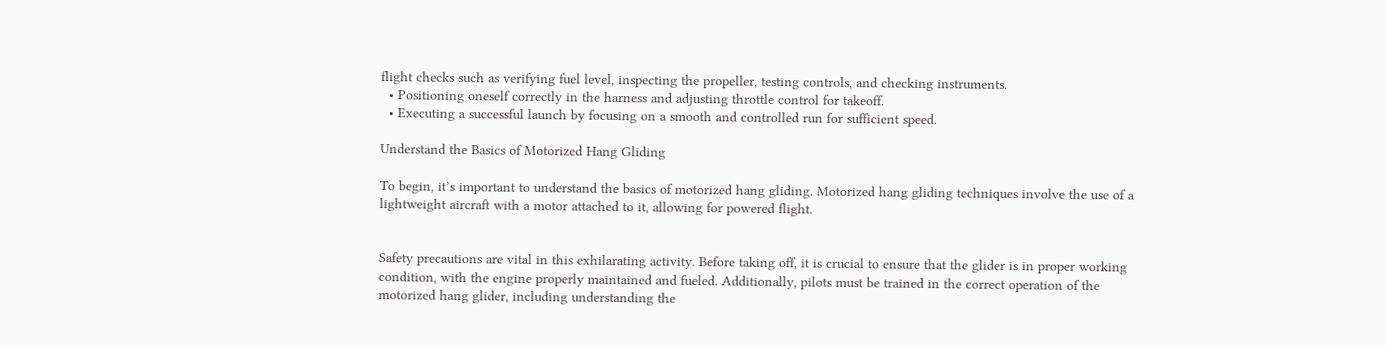flight checks such as verifying fuel level, inspecting the propeller, testing controls, and checking instruments.
  • Positioning oneself correctly in the harness and adjusting throttle control for takeoff.
  • Executing a successful launch by focusing on a smooth and controlled run for sufficient speed.

Understand the Basics of Motorized Hang Gliding

To begin, it’s important to understand the basics of motorized hang gliding. Motorized hang gliding techniques involve the use of a lightweight aircraft with a motor attached to it, allowing for powered flight.


Safety precautions are vital in this exhilarating activity. Before taking off, it is crucial to ensure that the glider is in proper working condition, with the engine properly maintained and fueled. Additionally, pilots must be trained in the correct operation of the motorized hang glider, including understanding the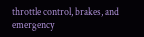throttle control, brakes, and emergency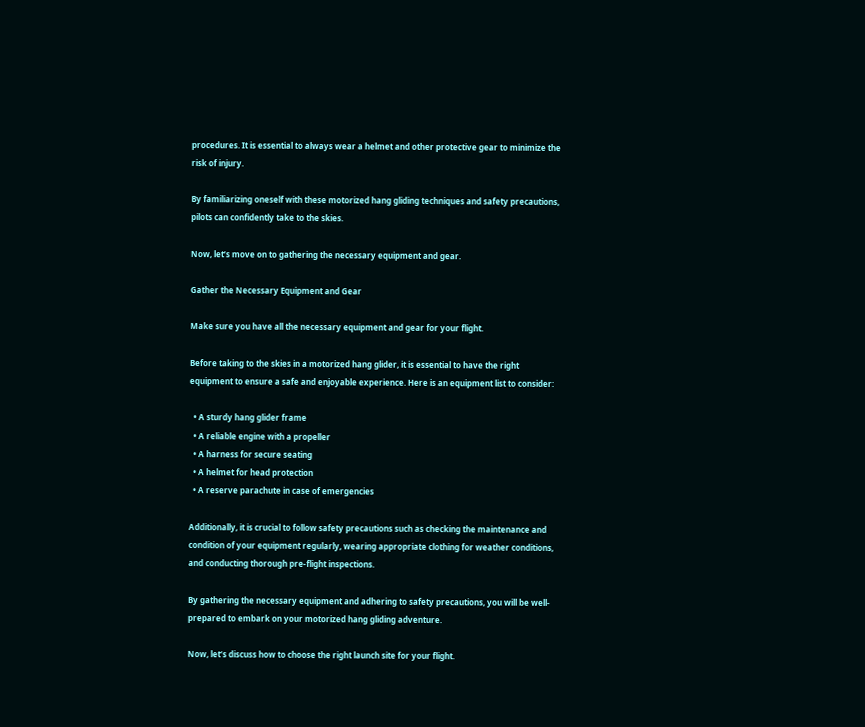procedures. It is essential to always wear a helmet and other protective gear to minimize the risk of injury.

By familiarizing oneself with these motorized hang gliding techniques and safety precautions, pilots can confidently take to the skies.

Now, let’s move on to gathering the necessary equipment and gear.

Gather the Necessary Equipment and Gear

Make sure you have all the necessary equipment and gear for your flight.

Before taking to the skies in a motorized hang glider, it is essential to have the right equipment to ensure a safe and enjoyable experience. Here is an equipment list to consider:

  • A sturdy hang glider frame
  • A reliable engine with a propeller
  • A harness for secure seating
  • A helmet for head protection
  • A reserve parachute in case of emergencies

Additionally, it is crucial to follow safety precautions such as checking the maintenance and condition of your equipment regularly, wearing appropriate clothing for weather conditions, and conducting thorough pre-flight inspections.

By gathering the necessary equipment and adhering to safety precautions, you will be well-prepared to embark on your motorized hang gliding adventure.

Now, let’s discuss how to choose the right launch site for your flight.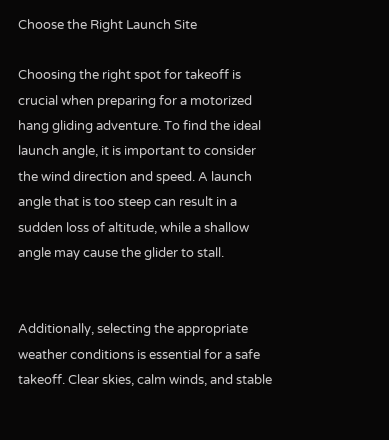Choose the Right Launch Site

Choosing the right spot for takeoff is crucial when preparing for a motorized hang gliding adventure. To find the ideal launch angle, it is important to consider the wind direction and speed. A launch angle that is too steep can result in a sudden loss of altitude, while a shallow angle may cause the glider to stall.


Additionally, selecting the appropriate weather conditions is essential for a safe takeoff. Clear skies, calm winds, and stable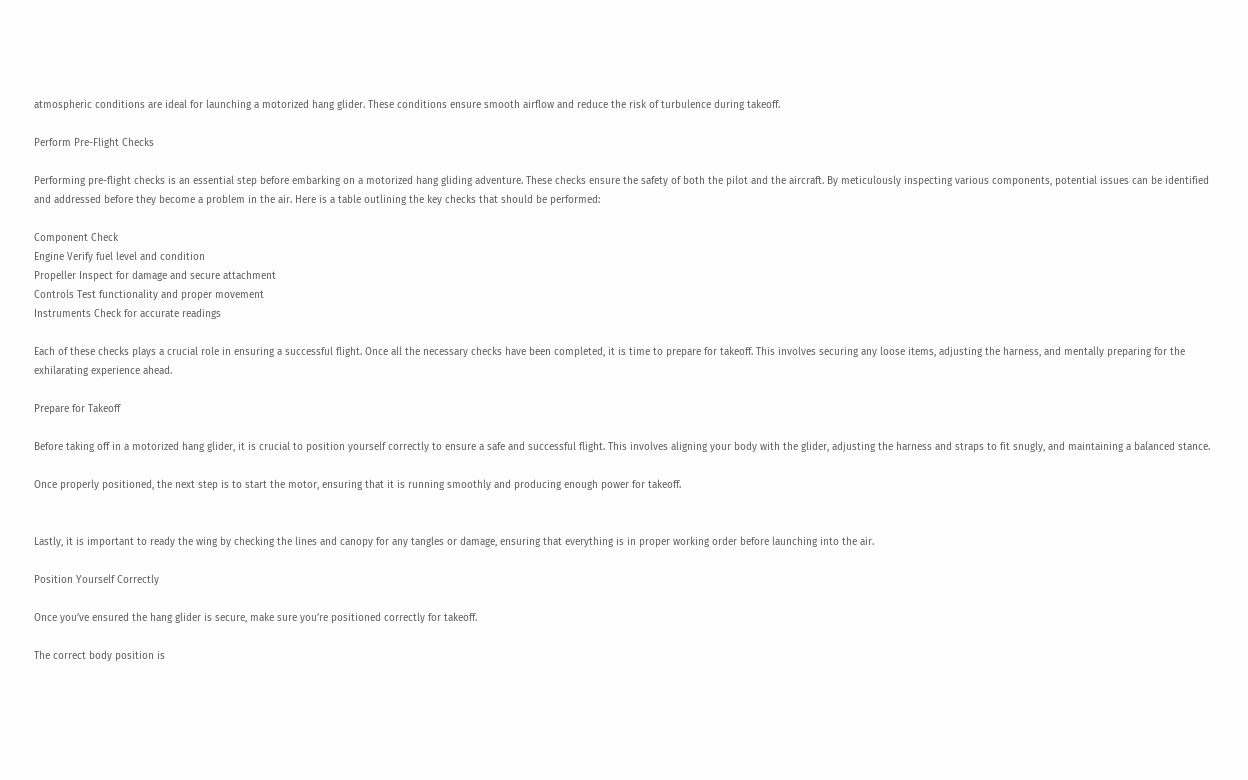atmospheric conditions are ideal for launching a motorized hang glider. These conditions ensure smooth airflow and reduce the risk of turbulence during takeoff.

Perform Pre-Flight Checks

Performing pre-flight checks is an essential step before embarking on a motorized hang gliding adventure. These checks ensure the safety of both the pilot and the aircraft. By meticulously inspecting various components, potential issues can be identified and addressed before they become a problem in the air. Here is a table outlining the key checks that should be performed:

Component Check
Engine Verify fuel level and condition
Propeller Inspect for damage and secure attachment
Controls Test functionality and proper movement
Instruments Check for accurate readings

Each of these checks plays a crucial role in ensuring a successful flight. Once all the necessary checks have been completed, it is time to prepare for takeoff. This involves securing any loose items, adjusting the harness, and mentally preparing for the exhilarating experience ahead.

Prepare for Takeoff

Before taking off in a motorized hang glider, it is crucial to position yourself correctly to ensure a safe and successful flight. This involves aligning your body with the glider, adjusting the harness and straps to fit snugly, and maintaining a balanced stance.

Once properly positioned, the next step is to start the motor, ensuring that it is running smoothly and producing enough power for takeoff.


Lastly, it is important to ready the wing by checking the lines and canopy for any tangles or damage, ensuring that everything is in proper working order before launching into the air.

Position Yourself Correctly

Once you’ve ensured the hang glider is secure, make sure you’re positioned correctly for takeoff.

The correct body position is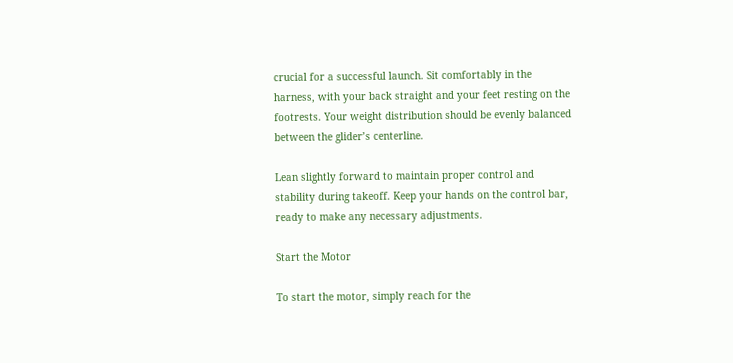crucial for a successful launch. Sit comfortably in the harness, with your back straight and your feet resting on the footrests. Your weight distribution should be evenly balanced between the glider’s centerline.

Lean slightly forward to maintain proper control and stability during takeoff. Keep your hands on the control bar, ready to make any necessary adjustments.

Start the Motor

To start the motor, simply reach for the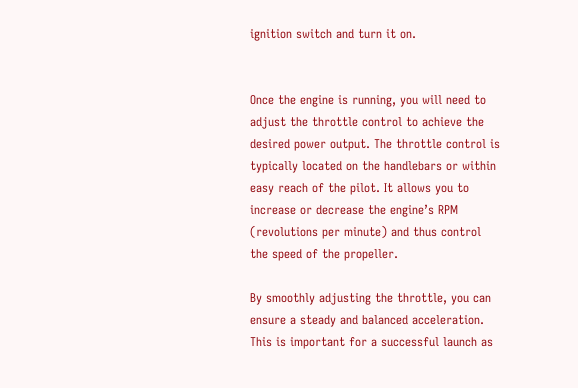ignition switch and turn it on.


Once the engine is running, you will need to adjust the throttle control to achieve the desired power output. The throttle control is typically located on the handlebars or within easy reach of the pilot. It allows you to increase or decrease the engine’s RPM (revolutions per minute) and thus control the speed of the propeller.

By smoothly adjusting the throttle, you can ensure a steady and balanced acceleration. This is important for a successful launch as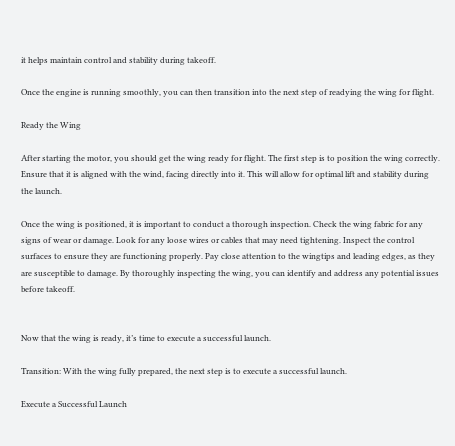it helps maintain control and stability during takeoff.

Once the engine is running smoothly, you can then transition into the next step of readying the wing for flight.

Ready the Wing

After starting the motor, you should get the wing ready for flight. The first step is to position the wing correctly. Ensure that it is aligned with the wind, facing directly into it. This will allow for optimal lift and stability during the launch.

Once the wing is positioned, it is important to conduct a thorough inspection. Check the wing fabric for any signs of wear or damage. Look for any loose wires or cables that may need tightening. Inspect the control surfaces to ensure they are functioning properly. Pay close attention to the wingtips and leading edges, as they are susceptible to damage. By thoroughly inspecting the wing, you can identify and address any potential issues before takeoff.


Now that the wing is ready, it’s time to execute a successful launch.

Transition: With the wing fully prepared, the next step is to execute a successful launch.

Execute a Successful Launch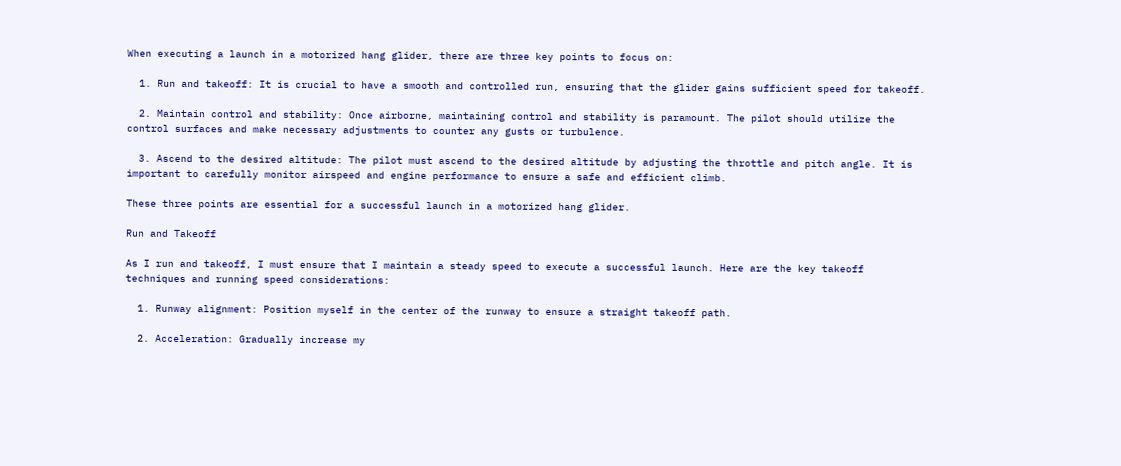When executing a launch in a motorized hang glider, there are three key points to focus on:

  1. Run and takeoff: It is crucial to have a smooth and controlled run, ensuring that the glider gains sufficient speed for takeoff.

  2. Maintain control and stability: Once airborne, maintaining control and stability is paramount. The pilot should utilize the control surfaces and make necessary adjustments to counter any gusts or turbulence.

  3. Ascend to the desired altitude: The pilot must ascend to the desired altitude by adjusting the throttle and pitch angle. It is important to carefully monitor airspeed and engine performance to ensure a safe and efficient climb.

These three points are essential for a successful launch in a motorized hang glider.

Run and Takeoff

As I run and takeoff, I must ensure that I maintain a steady speed to execute a successful launch. Here are the key takeoff techniques and running speed considerations:

  1. Runway alignment: Position myself in the center of the runway to ensure a straight takeoff path.

  2. Acceleration: Gradually increase my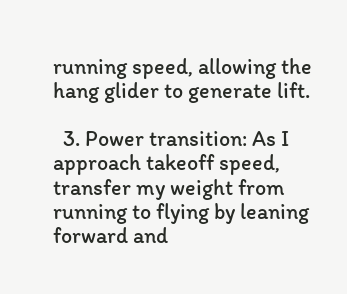running speed, allowing the hang glider to generate lift.

  3. Power transition: As I approach takeoff speed, transfer my weight from running to flying by leaning forward and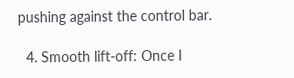pushing against the control bar.

  4. Smooth lift-off: Once I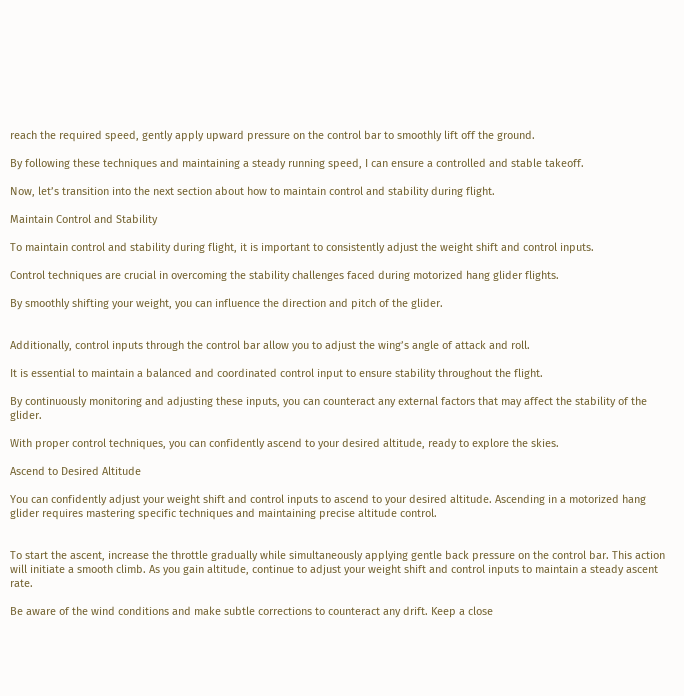reach the required speed, gently apply upward pressure on the control bar to smoothly lift off the ground.

By following these techniques and maintaining a steady running speed, I can ensure a controlled and stable takeoff.

Now, let’s transition into the next section about how to maintain control and stability during flight.

Maintain Control and Stability

To maintain control and stability during flight, it is important to consistently adjust the weight shift and control inputs.

Control techniques are crucial in overcoming the stability challenges faced during motorized hang glider flights.

By smoothly shifting your weight, you can influence the direction and pitch of the glider.


Additionally, control inputs through the control bar allow you to adjust the wing’s angle of attack and roll.

It is essential to maintain a balanced and coordinated control input to ensure stability throughout the flight.

By continuously monitoring and adjusting these inputs, you can counteract any external factors that may affect the stability of the glider.

With proper control techniques, you can confidently ascend to your desired altitude, ready to explore the skies.

Ascend to Desired Altitude

You can confidently adjust your weight shift and control inputs to ascend to your desired altitude. Ascending in a motorized hang glider requires mastering specific techniques and maintaining precise altitude control.


To start the ascent, increase the throttle gradually while simultaneously applying gentle back pressure on the control bar. This action will initiate a smooth climb. As you gain altitude, continue to adjust your weight shift and control inputs to maintain a steady ascent rate.

Be aware of the wind conditions and make subtle corrections to counteract any drift. Keep a close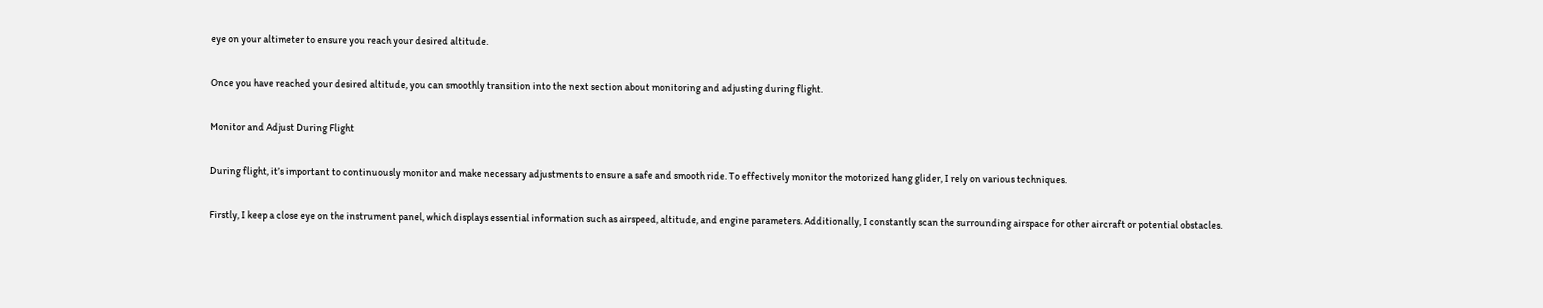eye on your altimeter to ensure you reach your desired altitude.

Once you have reached your desired altitude, you can smoothly transition into the next section about monitoring and adjusting during flight.

Monitor and Adjust During Flight

During flight, it’s important to continuously monitor and make necessary adjustments to ensure a safe and smooth ride. To effectively monitor the motorized hang glider, I rely on various techniques.

Firstly, I keep a close eye on the instrument panel, which displays essential information such as airspeed, altitude, and engine parameters. Additionally, I constantly scan the surrounding airspace for other aircraft or potential obstacles.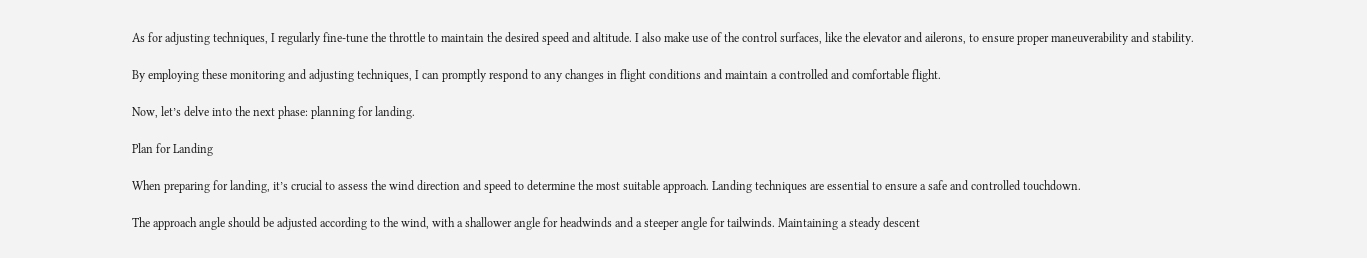As for adjusting techniques, I regularly fine-tune the throttle to maintain the desired speed and altitude. I also make use of the control surfaces, like the elevator and ailerons, to ensure proper maneuverability and stability.

By employing these monitoring and adjusting techniques, I can promptly respond to any changes in flight conditions and maintain a controlled and comfortable flight.

Now, let’s delve into the next phase: planning for landing.

Plan for Landing

When preparing for landing, it’s crucial to assess the wind direction and speed to determine the most suitable approach. Landing techniques are essential to ensure a safe and controlled touchdown.

The approach angle should be adjusted according to the wind, with a shallower angle for headwinds and a steeper angle for tailwinds. Maintaining a steady descent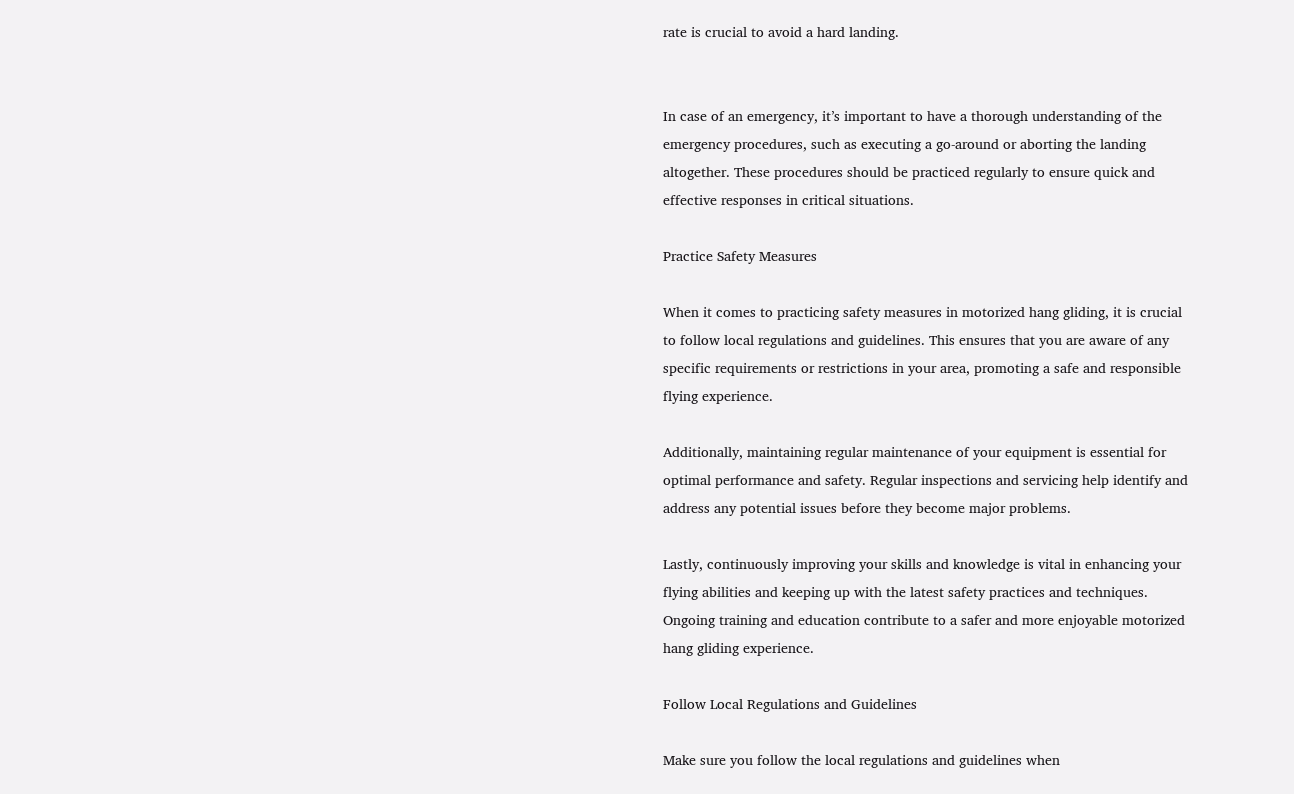rate is crucial to avoid a hard landing.


In case of an emergency, it’s important to have a thorough understanding of the emergency procedures, such as executing a go-around or aborting the landing altogether. These procedures should be practiced regularly to ensure quick and effective responses in critical situations.

Practice Safety Measures

When it comes to practicing safety measures in motorized hang gliding, it is crucial to follow local regulations and guidelines. This ensures that you are aware of any specific requirements or restrictions in your area, promoting a safe and responsible flying experience.

Additionally, maintaining regular maintenance of your equipment is essential for optimal performance and safety. Regular inspections and servicing help identify and address any potential issues before they become major problems.

Lastly, continuously improving your skills and knowledge is vital in enhancing your flying abilities and keeping up with the latest safety practices and techniques. Ongoing training and education contribute to a safer and more enjoyable motorized hang gliding experience.

Follow Local Regulations and Guidelines

Make sure you follow the local regulations and guidelines when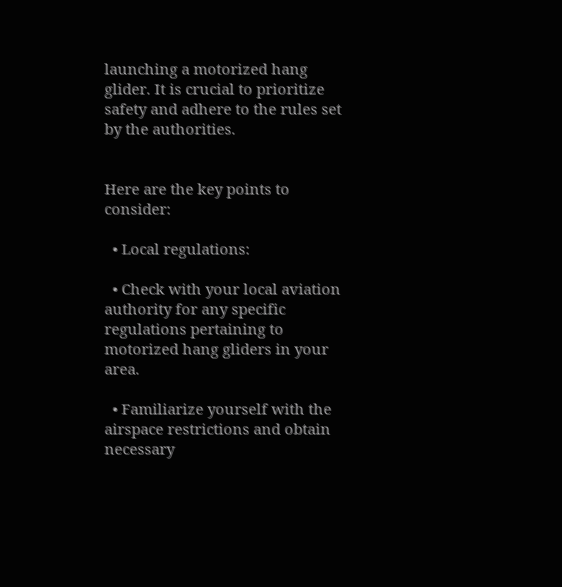launching a motorized hang glider. It is crucial to prioritize safety and adhere to the rules set by the authorities.


Here are the key points to consider:

  • Local regulations:

  • Check with your local aviation authority for any specific regulations pertaining to motorized hang gliders in your area.

  • Familiarize yourself with the airspace restrictions and obtain necessary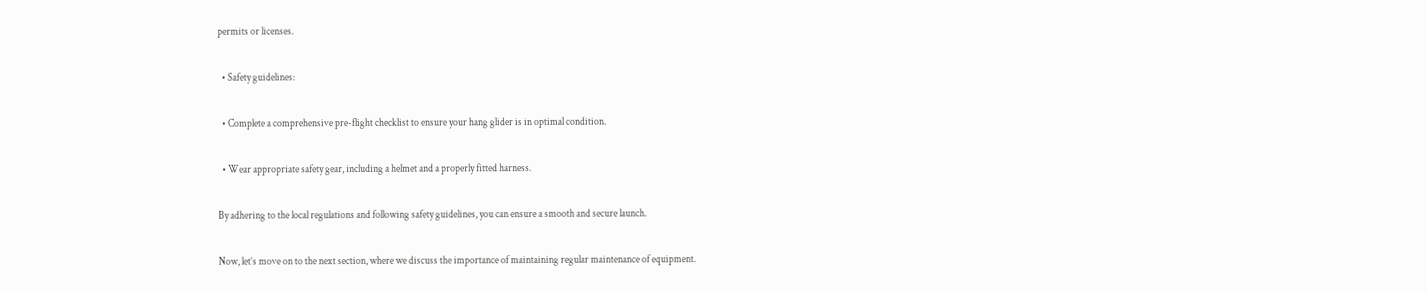permits or licenses.

  • Safety guidelines:

  • Complete a comprehensive pre-flight checklist to ensure your hang glider is in optimal condition.

  • Wear appropriate safety gear, including a helmet and a properly fitted harness.

By adhering to the local regulations and following safety guidelines, you can ensure a smooth and secure launch.

Now, let’s move on to the next section, where we discuss the importance of maintaining regular maintenance of equipment.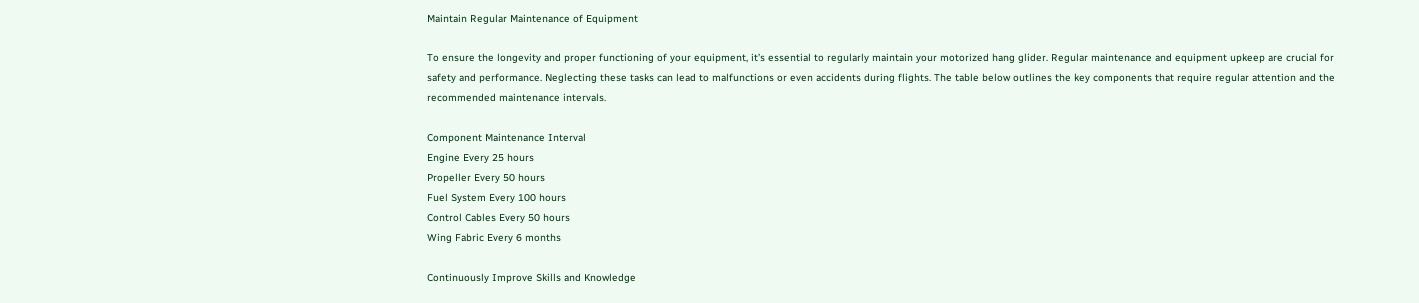Maintain Regular Maintenance of Equipment

To ensure the longevity and proper functioning of your equipment, it’s essential to regularly maintain your motorized hang glider. Regular maintenance and equipment upkeep are crucial for safety and performance. Neglecting these tasks can lead to malfunctions or even accidents during flights. The table below outlines the key components that require regular attention and the recommended maintenance intervals.

Component Maintenance Interval
Engine Every 25 hours
Propeller Every 50 hours
Fuel System Every 100 hours
Control Cables Every 50 hours
Wing Fabric Every 6 months

Continuously Improve Skills and Knowledge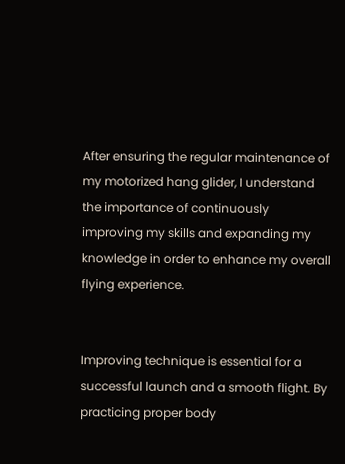After ensuring the regular maintenance of my motorized hang glider, I understand the importance of continuously improving my skills and expanding my knowledge in order to enhance my overall flying experience.


Improving technique is essential for a successful launch and a smooth flight. By practicing proper body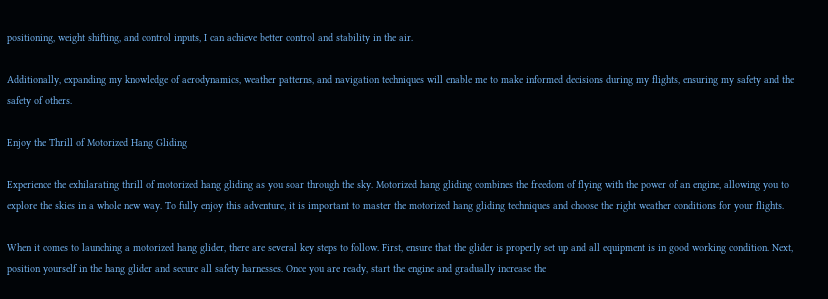positioning, weight shifting, and control inputs, I can achieve better control and stability in the air.

Additionally, expanding my knowledge of aerodynamics, weather patterns, and navigation techniques will enable me to make informed decisions during my flights, ensuring my safety and the safety of others.

Enjoy the Thrill of Motorized Hang Gliding

Experience the exhilarating thrill of motorized hang gliding as you soar through the sky. Motorized hang gliding combines the freedom of flying with the power of an engine, allowing you to explore the skies in a whole new way. To fully enjoy this adventure, it is important to master the motorized hang gliding techniques and choose the right weather conditions for your flights.

When it comes to launching a motorized hang glider, there are several key steps to follow. First, ensure that the glider is properly set up and all equipment is in good working condition. Next, position yourself in the hang glider and secure all safety harnesses. Once you are ready, start the engine and gradually increase the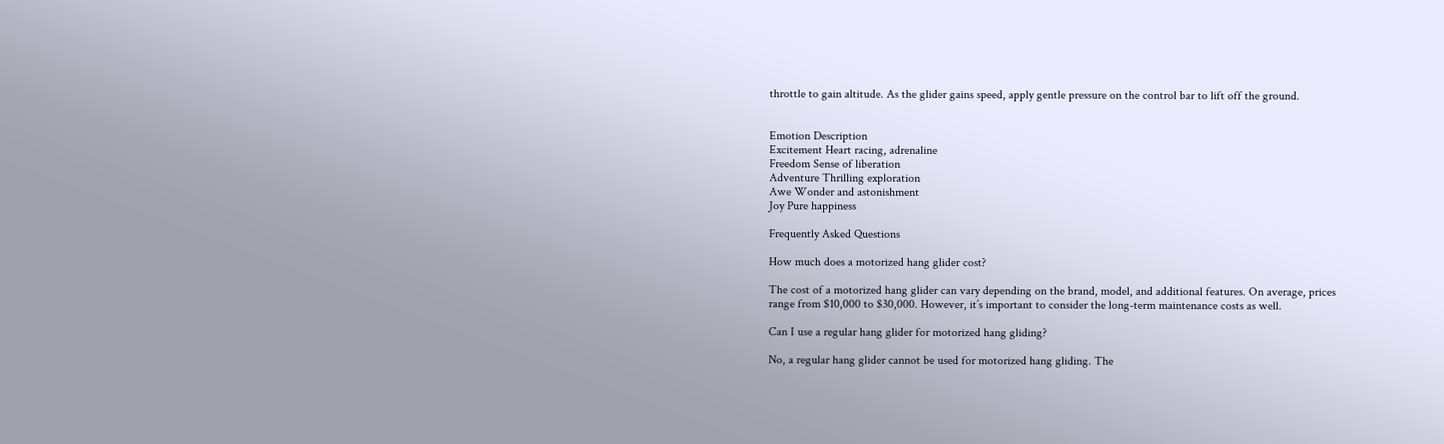throttle to gain altitude. As the glider gains speed, apply gentle pressure on the control bar to lift off the ground.


Emotion Description
Excitement Heart racing, adrenaline
Freedom Sense of liberation
Adventure Thrilling exploration
Awe Wonder and astonishment
Joy Pure happiness

Frequently Asked Questions

How much does a motorized hang glider cost?

The cost of a motorized hang glider can vary depending on the brand, model, and additional features. On average, prices range from $10,000 to $30,000. However, it’s important to consider the long-term maintenance costs as well.

Can I use a regular hang glider for motorized hang gliding?

No, a regular hang glider cannot be used for motorized hang gliding. The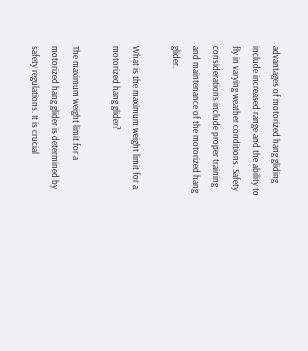advantages of motorized hang gliding include increased range and the ability to fly in varying weather conditions. Safety considerations include proper training and maintenance of the motorized hang glider.

What is the maximum weight limit for a motorized hang glider?

The maximum weight limit for a motorized hang glider is determined by safety regulations. It is crucial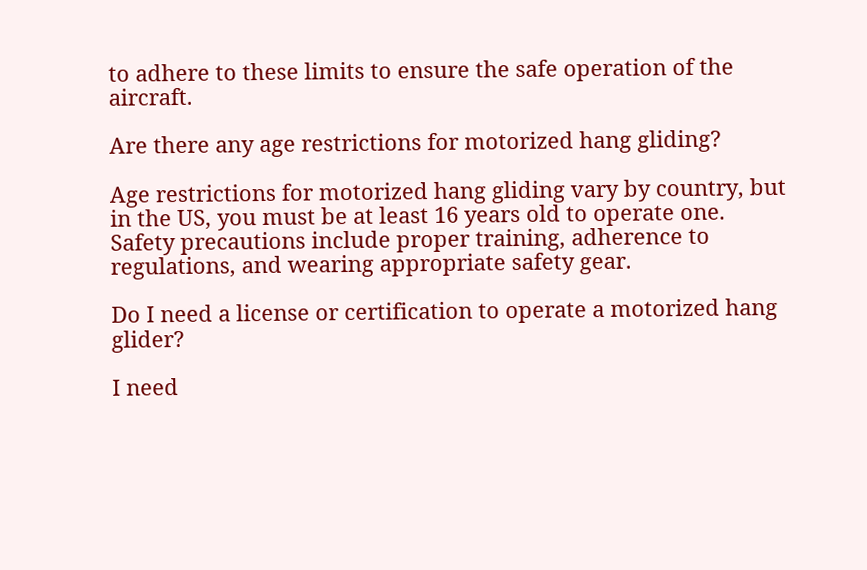to adhere to these limits to ensure the safe operation of the aircraft.

Are there any age restrictions for motorized hang gliding?

Age restrictions for motorized hang gliding vary by country, but in the US, you must be at least 16 years old to operate one. Safety precautions include proper training, adherence to regulations, and wearing appropriate safety gear.

Do I need a license or certification to operate a motorized hang glider?

I need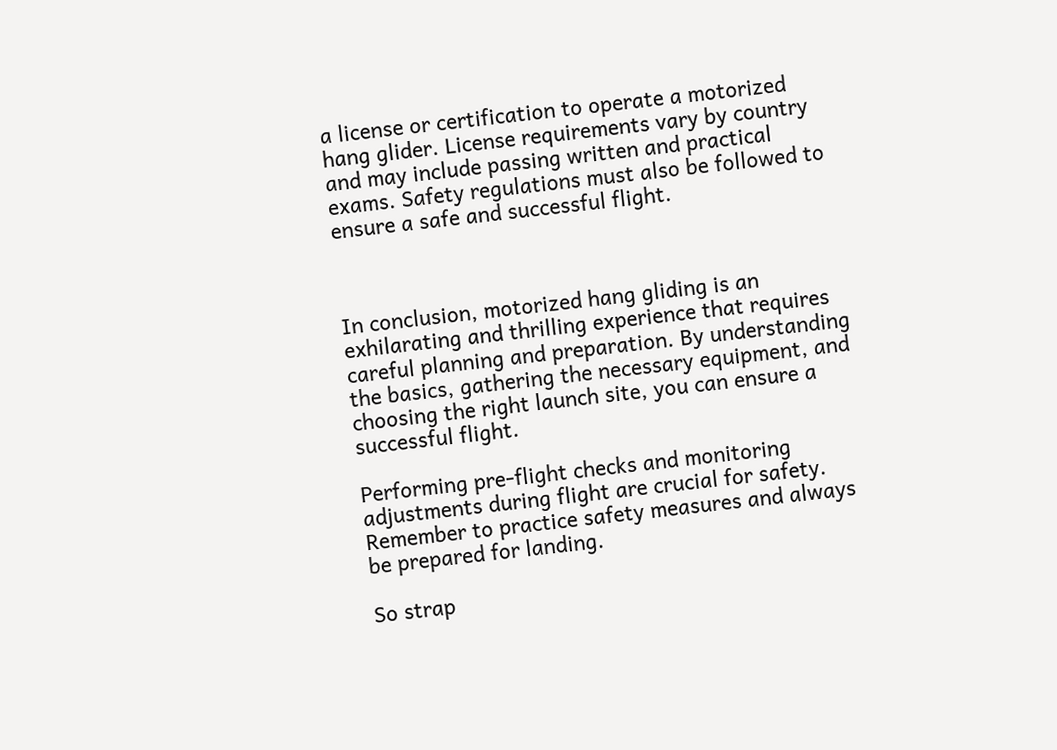a license or certification to operate a motorized hang glider. License requirements vary by country and may include passing written and practical exams. Safety regulations must also be followed to ensure a safe and successful flight.



In conclusion, motorized hang gliding is an exhilarating and thrilling experience that requires careful planning and preparation. By understanding the basics, gathering the necessary equipment, and choosing the right launch site, you can ensure a successful flight.

Performing pre-flight checks and monitoring adjustments during flight are crucial for safety. Remember to practice safety measures and always be prepared for landing.

So strap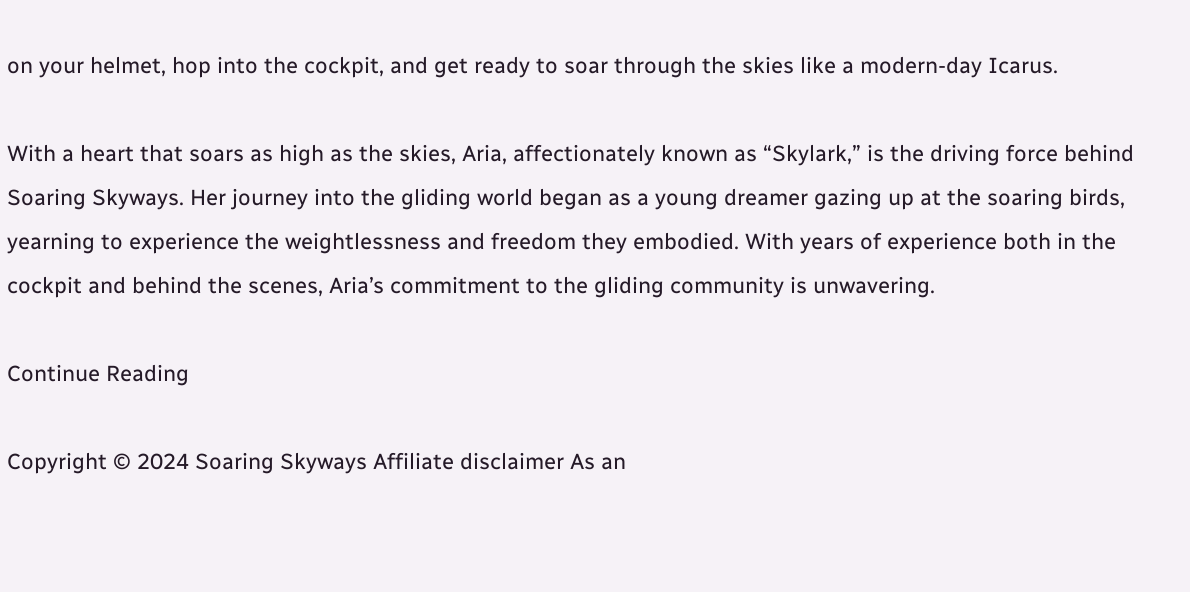on your helmet, hop into the cockpit, and get ready to soar through the skies like a modern-day Icarus.

With a heart that soars as high as the skies, Aria, affectionately known as “Skylark,” is the driving force behind Soaring Skyways. Her journey into the gliding world began as a young dreamer gazing up at the soaring birds, yearning to experience the weightlessness and freedom they embodied. With years of experience both in the cockpit and behind the scenes, Aria’s commitment to the gliding community is unwavering.

Continue Reading

Copyright © 2024 Soaring Skyways Affiliate disclaimer As an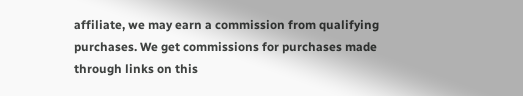affiliate, we may earn a commission from qualifying purchases. We get commissions for purchases made through links on this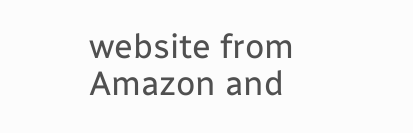website from Amazon and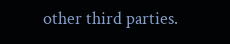other third parties.